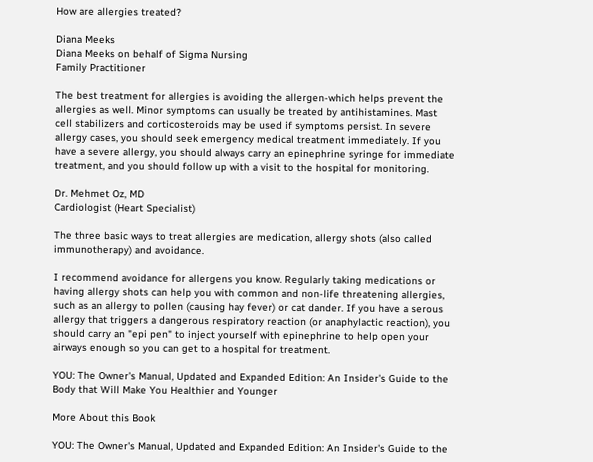How are allergies treated?

Diana Meeks
Diana Meeks on behalf of Sigma Nursing
Family Practitioner

The best treatment for allergies is avoiding the allergen-which helps prevent the allergies as well. Minor symptoms can usually be treated by antihistamines. Mast cell stabilizers and corticosteroids may be used if symptoms persist. In severe allergy cases, you should seek emergency medical treatment immediately. If you have a severe allergy, you should always carry an epinephrine syringe for immediate treatment, and you should follow up with a visit to the hospital for monitoring.

Dr. Mehmet Oz, MD
Cardiologist (Heart Specialist)

The three basic ways to treat allergies are medication, allergy shots (also called immunotherapy) and avoidance.

I recommend avoidance for allergens you know. Regularly taking medications or having allergy shots can help you with common and non-life threatening allergies, such as an allergy to pollen (causing hay fever) or cat dander. If you have a serous allergy that triggers a dangerous respiratory reaction (or anaphylactic reaction), you should carry an "epi pen" to inject yourself with epinephrine to help open your airways enough so you can get to a hospital for treatment.

YOU: The Owner's Manual, Updated and Expanded Edition: An Insider's Guide to the Body that Will Make You Healthier and Younger

More About this Book

YOU: The Owner's Manual, Updated and Expanded Edition: An Insider's Guide to the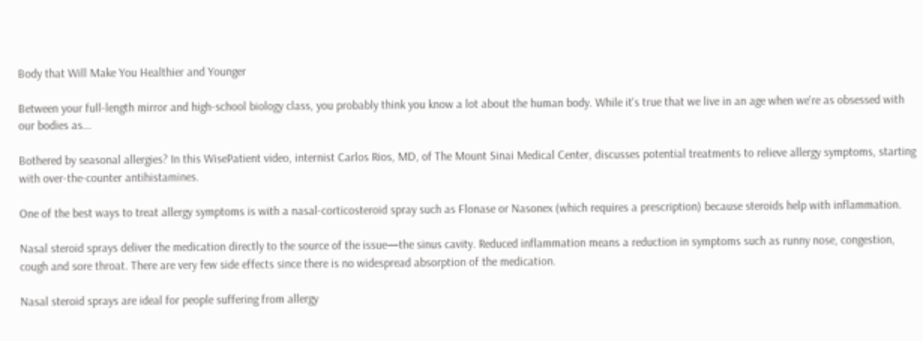Body that Will Make You Healthier and Younger

Between your full-length mirror and high-school biology class, you probably think you know a lot about the human body. While it's true that we live in an age when we're as obsessed with our bodies as...

Bothered by seasonal allergies? In this WisePatient video, internist Carlos Rios, MD, of The Mount Sinai Medical Center, discusses potential treatments to relieve allergy symptoms, starting with over-the-counter antihistamines.

One of the best ways to treat allergy symptoms is with a nasal-corticosteroid spray such as Flonase or Nasonex (which requires a prescription) because steroids help with inflammation.

Nasal steroid sprays deliver the medication directly to the source of the issue—the sinus cavity. Reduced inflammation means a reduction in symptoms such as runny nose, congestion, cough and sore throat. There are very few side effects since there is no widespread absorption of the medication.

Nasal steroid sprays are ideal for people suffering from allergy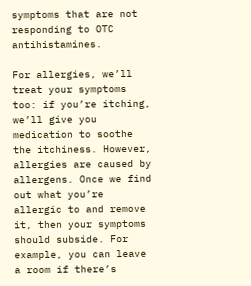symptoms that are not responding to OTC antihistamines.

For allergies, we’ll treat your symptoms too: if you’re itching, we’ll give you medication to soothe the itchiness. However, allergies are caused by allergens. Once we find out what you’re allergic to and remove it, then your symptoms should subside. For example, you can leave a room if there’s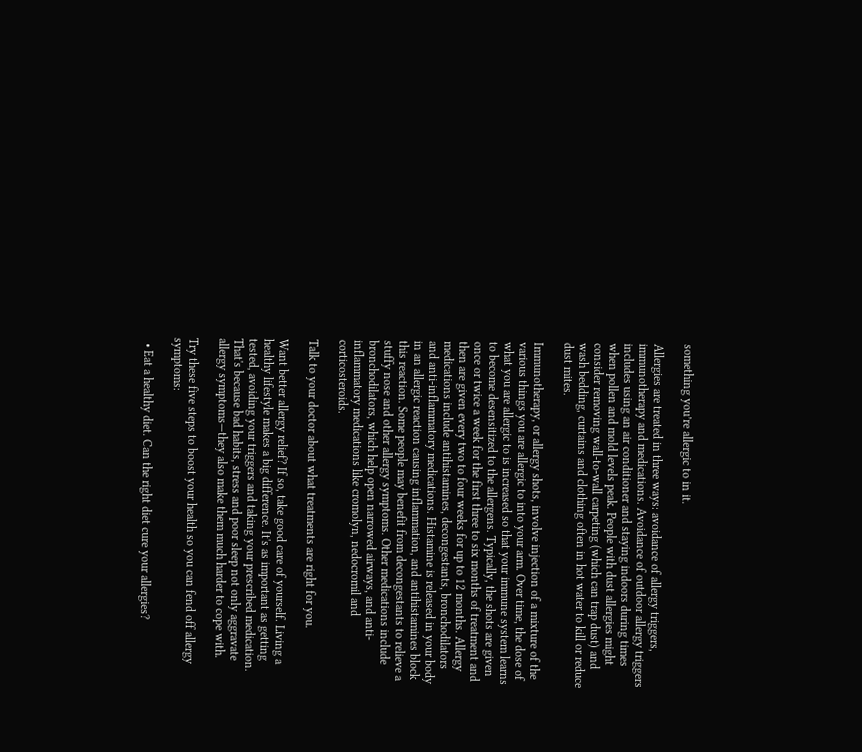something you’re allergic to in it.

Allergies are treated in three ways: avoidance of allergy triggers, immunotherapy and medications. Avoidance of outdoor allergy triggers includes using an air conditioner and staying indoors during times when pollen and mold levels peak. People with dust allergies might consider removing wall-to-wall carpeting (which can trap dust) and wash bedding, curtains and clothing often in hot water to kill or reduce dust mites.

Immunotherapy, or allergy shots, involve injection of a mixture of the various things you are allergic to into your arm. Over time, the dose of what you are allergic to is increased so that your immune system learns to become desensitized to the allergens. Typically, the shots are given once or twice a week for the first three to six months of treatment and then are given every two to four weeks for up to 12 months. Allergy medications include antihistamines, decongestants, bronchodilators and anti-inflammatory medications. Histamine is released in your body in an allergic reaction causing inflammation, and antihistamines block this reaction. Some people may benefit from decongestants to relieve a stuffy nose and other allergy symptoms. Other medications include bronchodilators, which help open narrowed airways, and anti-inflammatory medications like cromolyn, nedocromil and corticosteroids.

Talk to your doctor about what treatments are right for you.

Want better allergy relief? If so, take good care of yourself. Living a healthy lifestyle makes a big difference. It's as important as getting tested, avoiding your triggers and taking your prescribed medication. That's because bad habits, stress and poor sleep not only aggravate allergy symptoms—they also make them much harder to cope with.

Try these five steps to boost your health so you can fend off allergy symptoms:

  • Eat a healthy diet. Can the right diet cure your allergies?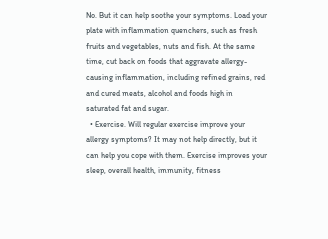No. But it can help soothe your symptoms. Load your plate with inflammation quenchers, such as fresh fruits and vegetables, nuts and fish. At the same time, cut back on foods that aggravate allergy-causing inflammation, including refined grains, red and cured meats, alcohol and foods high in saturated fat and sugar.
  • Exercise. Will regular exercise improve your allergy symptoms? It may not help directly, but it can help you cope with them. Exercise improves your sleep, overall health, immunity, fitness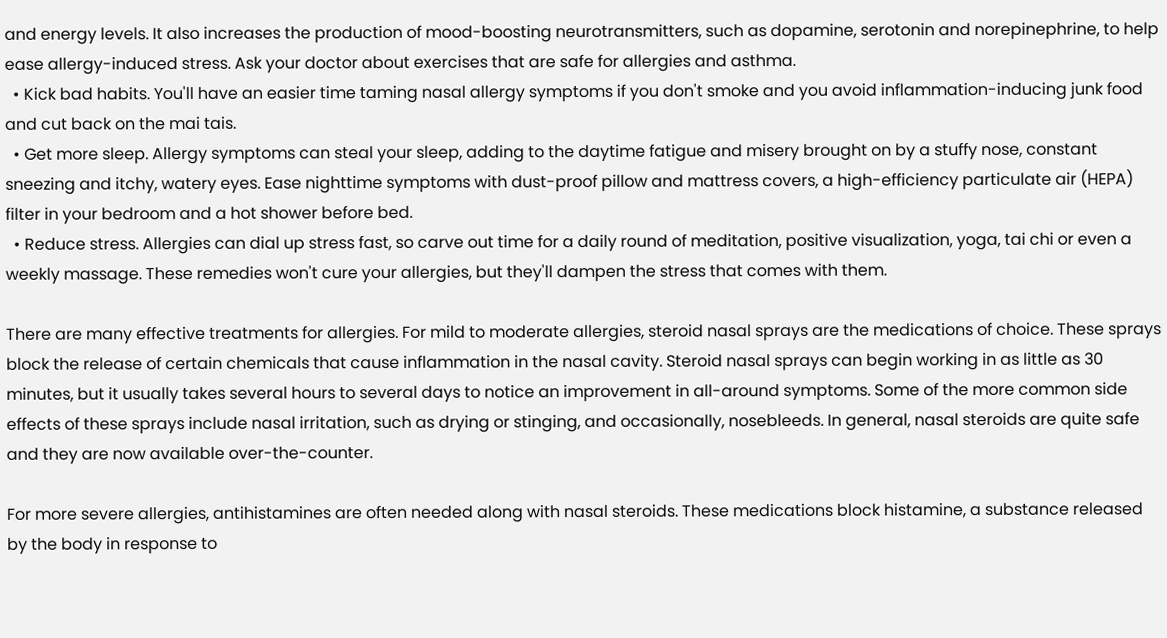and energy levels. It also increases the production of mood-boosting neurotransmitters, such as dopamine, serotonin and norepinephrine, to help ease allergy-induced stress. Ask your doctor about exercises that are safe for allergies and asthma.
  • Kick bad habits. You'll have an easier time taming nasal allergy symptoms if you don't smoke and you avoid inflammation-inducing junk food and cut back on the mai tais.
  • Get more sleep. Allergy symptoms can steal your sleep, adding to the daytime fatigue and misery brought on by a stuffy nose, constant sneezing and itchy, watery eyes. Ease nighttime symptoms with dust-proof pillow and mattress covers, a high-efficiency particulate air (HEPA) filter in your bedroom and a hot shower before bed.
  • Reduce stress. Allergies can dial up stress fast, so carve out time for a daily round of meditation, positive visualization, yoga, tai chi or even a weekly massage. These remedies won't cure your allergies, but they'll dampen the stress that comes with them.

There are many effective treatments for allergies. For mild to moderate allergies, steroid nasal sprays are the medications of choice. These sprays block the release of certain chemicals that cause inflammation in the nasal cavity. Steroid nasal sprays can begin working in as little as 30 minutes, but it usually takes several hours to several days to notice an improvement in all-around symptoms. Some of the more common side effects of these sprays include nasal irritation, such as drying or stinging, and occasionally, nosebleeds. In general, nasal steroids are quite safe and they are now available over-the-counter.

For more severe allergies, antihistamines are often needed along with nasal steroids. These medications block histamine, a substance released by the body in response to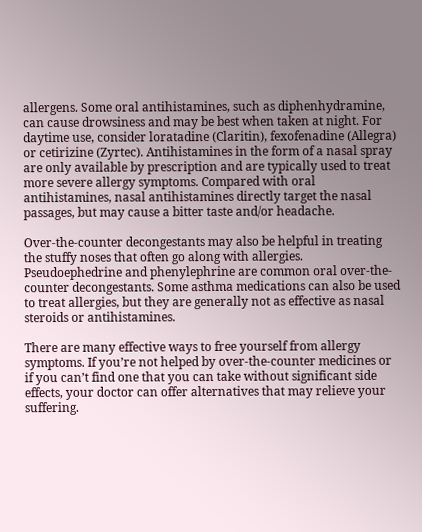allergens. Some oral antihistamines, such as diphenhydramine, can cause drowsiness and may be best when taken at night. For daytime use, consider loratadine (Claritin), fexofenadine (Allegra) or cetirizine (Zyrtec). Antihistamines in the form of a nasal spray are only available by prescription and are typically used to treat more severe allergy symptoms. Compared with oral antihistamines, nasal antihistamines directly target the nasal passages, but may cause a bitter taste and/or headache.

Over-the-counter decongestants may also be helpful in treating the stuffy noses that often go along with allergies. Pseudoephedrine and phenylephrine are common oral over-the-counter decongestants. Some asthma medications can also be used to treat allergies, but they are generally not as effective as nasal steroids or antihistamines.

There are many effective ways to free yourself from allergy symptoms. If you’re not helped by over-the-counter medicines or if you can’t find one that you can take without significant side effects, your doctor can offer alternatives that may relieve your suffering.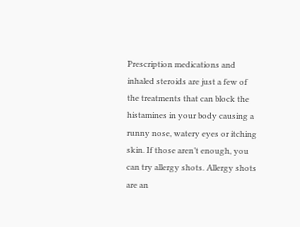Prescription medications and inhaled steroids are just a few of the treatments that can block the histamines in your body causing a runny nose, watery eyes or itching skin. If those aren’t enough, you can try allergy shots. Allergy shots are an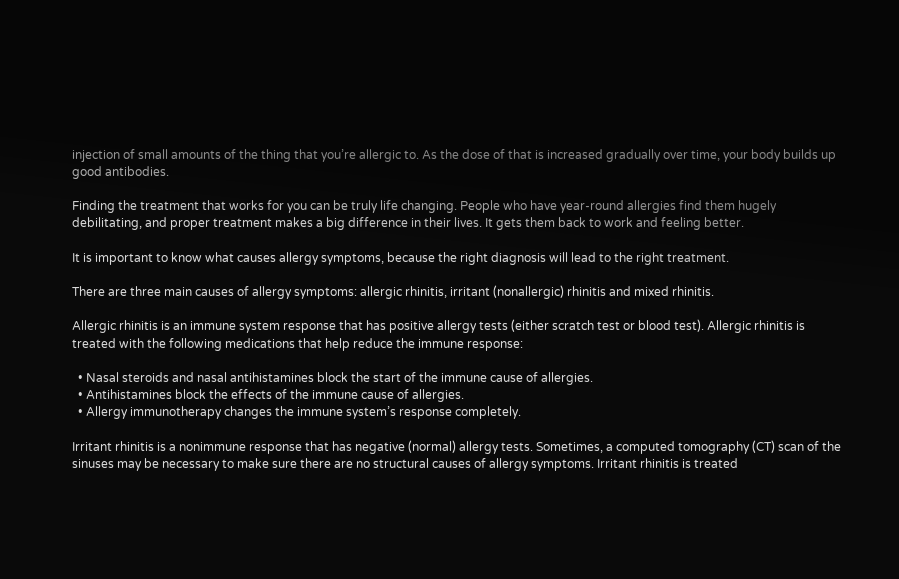injection of small amounts of the thing that you’re allergic to. As the dose of that is increased gradually over time, your body builds up good antibodies.

Finding the treatment that works for you can be truly life changing. People who have year-round allergies find them hugely debilitating, and proper treatment makes a big difference in their lives. It gets them back to work and feeling better.

It is important to know what causes allergy symptoms, because the right diagnosis will lead to the right treatment.

There are three main causes of allergy symptoms: allergic rhinitis, irritant (nonallergic) rhinitis and mixed rhinitis.

Allergic rhinitis is an immune system response that has positive allergy tests (either scratch test or blood test). Allergic rhinitis is treated with the following medications that help reduce the immune response:

  • Nasal steroids and nasal antihistamines block the start of the immune cause of allergies.
  • Antihistamines block the effects of the immune cause of allergies.
  • Allergy immunotherapy changes the immune system’s response completely.

Irritant rhinitis is a nonimmune response that has negative (normal) allergy tests. Sometimes, a computed tomography (CT) scan of the sinuses may be necessary to make sure there are no structural causes of allergy symptoms. Irritant rhinitis is treated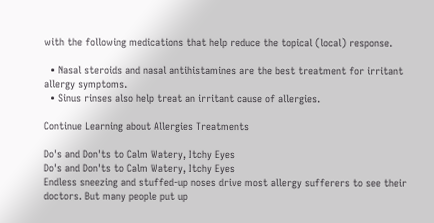with the following medications that help reduce the topical (local) response.

  • Nasal steroids and nasal antihistamines are the best treatment for irritant allergy symptoms.
  • Sinus rinses also help treat an irritant cause of allergies.

Continue Learning about Allergies Treatments

Do's and Don'ts to Calm Watery, Itchy Eyes
Do's and Don'ts to Calm Watery, Itchy Eyes
Endless sneezing and stuffed-up noses drive most allergy sufferers to see their doctors. But many people put up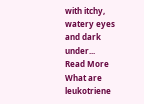with itchy, watery eyes and dark under...
Read More
What are leukotriene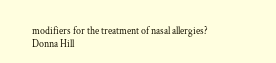modifiers for the treatment of nasal allergies?
Donna Hill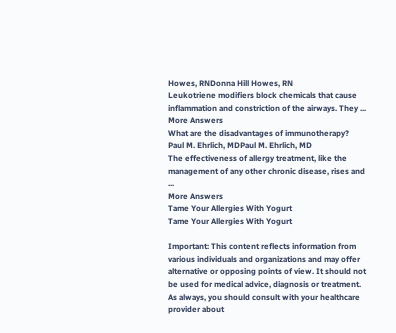Howes, RNDonna Hill Howes, RN
Leukotriene modifiers block chemicals that cause inflammation and constriction of the airways. They ...
More Answers
What are the disadvantages of immunotherapy?
Paul M. Ehrlich, MDPaul M. Ehrlich, MD
The effectiveness of allergy treatment, like the management of any other chronic disease, rises and ...
More Answers
Tame Your Allergies With Yogurt
Tame Your Allergies With Yogurt

Important: This content reflects information from various individuals and organizations and may offer alternative or opposing points of view. It should not be used for medical advice, diagnosis or treatment. As always, you should consult with your healthcare provider about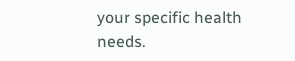your specific health needs.